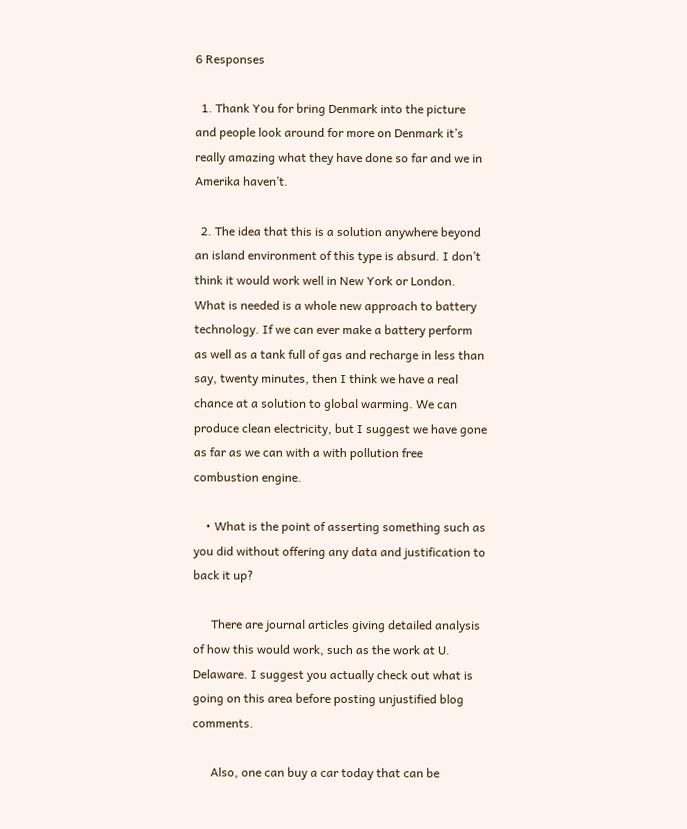6 Responses

  1. Thank You for bring Denmark into the picture and people look around for more on Denmark it’s really amazing what they have done so far and we in Amerika haven’t.

  2. The idea that this is a solution anywhere beyond an island environment of this type is absurd. I don’t think it would work well in New York or London. What is needed is a whole new approach to battery technology. If we can ever make a battery perform as well as a tank full of gas and recharge in less than say, twenty minutes, then I think we have a real chance at a solution to global warming. We can produce clean electricity, but I suggest we have gone as far as we can with a with pollution free combustion engine.

    • What is the point of asserting something such as you did without offering any data and justification to back it up?

      There are journal articles giving detailed analysis of how this would work, such as the work at U. Delaware. I suggest you actually check out what is going on this area before posting unjustified blog comments.

      Also, one can buy a car today that can be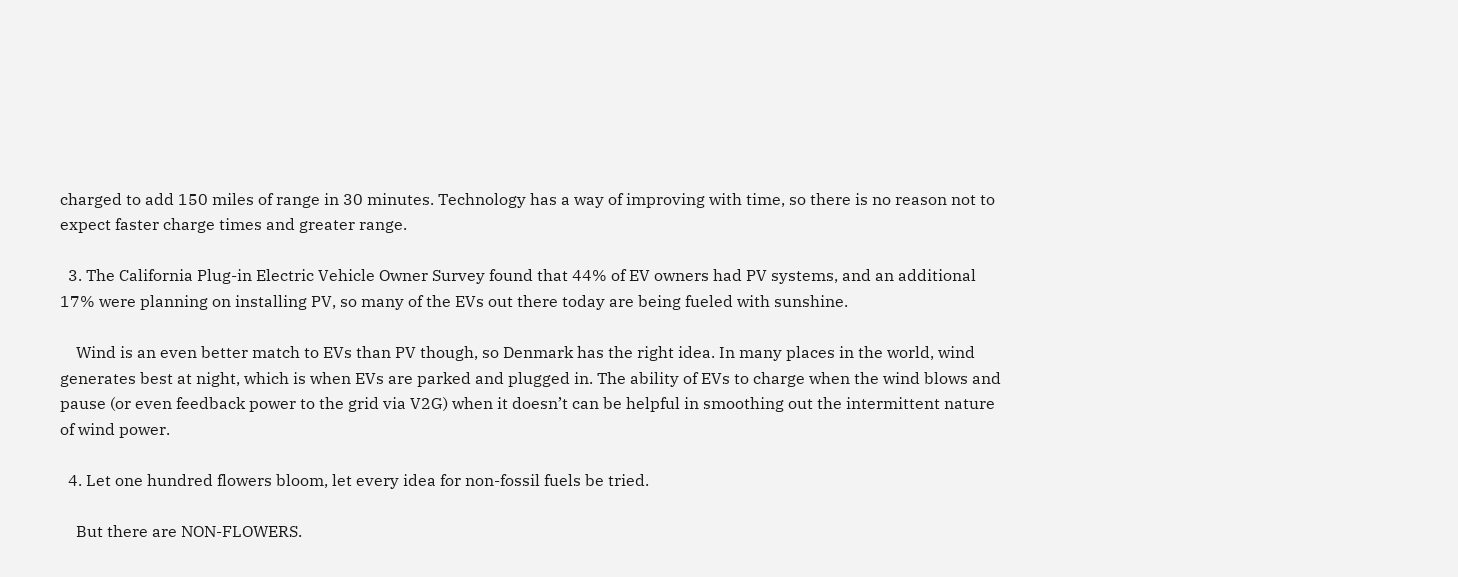charged to add 150 miles of range in 30 minutes. Technology has a way of improving with time, so there is no reason not to expect faster charge times and greater range.

  3. The California Plug-in Electric Vehicle Owner Survey found that 44% of EV owners had PV systems, and an additional 17% were planning on installing PV, so many of the EVs out there today are being fueled with sunshine.

    Wind is an even better match to EVs than PV though, so Denmark has the right idea. In many places in the world, wind generates best at night, which is when EVs are parked and plugged in. The ability of EVs to charge when the wind blows and pause (or even feedback power to the grid via V2G) when it doesn’t can be helpful in smoothing out the intermittent nature of wind power.

  4. Let one hundred flowers bloom, let every idea for non-fossil fuels be tried.

    But there are NON-FLOWERS.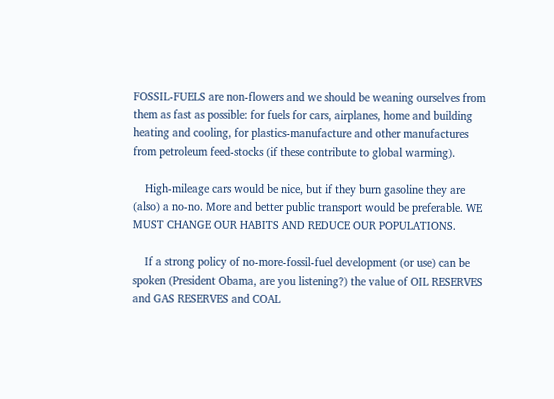FOSSIL-FUELS are non-flowers and we should be weaning ourselves from them as fast as possible: for fuels for cars, airplanes, home and building heating and cooling, for plastics-manufacture and other manufactures from petroleum feed-stocks (if these contribute to global warming).

    High-mileage cars would be nice, but if they burn gasoline they are (also) a no-no. More and better public transport would be preferable. WE MUST CHANGE OUR HABITS AND REDUCE OUR POPULATIONS.

    If a strong policy of no-more-fossil-fuel development (or use) can be spoken (President Obama, are you listening?) the value of OIL RESERVES and GAS RESERVES and COAL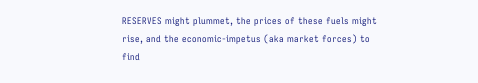RESERVES might plummet, the prices of these fuels might rise, and the economic-impetus (aka market forces) to find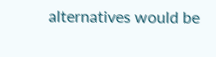alternatives would be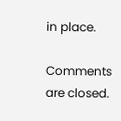in place.

Comments are closed.